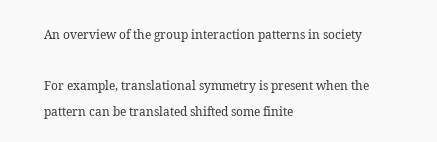An overview of the group interaction patterns in society

For example, translational symmetry is present when the pattern can be translated shifted some finite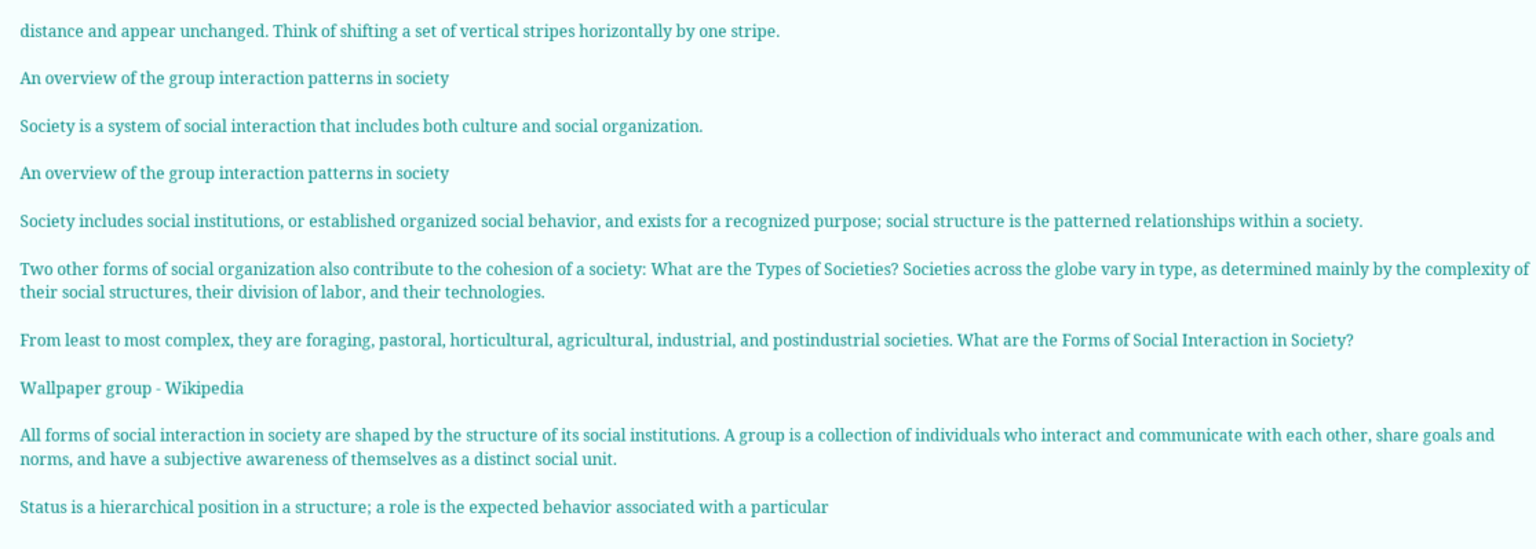distance and appear unchanged. Think of shifting a set of vertical stripes horizontally by one stripe.

An overview of the group interaction patterns in society

Society is a system of social interaction that includes both culture and social organization.

An overview of the group interaction patterns in society

Society includes social institutions, or established organized social behavior, and exists for a recognized purpose; social structure is the patterned relationships within a society.

Two other forms of social organization also contribute to the cohesion of a society: What are the Types of Societies? Societies across the globe vary in type, as determined mainly by the complexity of their social structures, their division of labor, and their technologies.

From least to most complex, they are foraging, pastoral, horticultural, agricultural, industrial, and postindustrial societies. What are the Forms of Social Interaction in Society?

Wallpaper group - Wikipedia

All forms of social interaction in society are shaped by the structure of its social institutions. A group is a collection of individuals who interact and communicate with each other, share goals and norms, and have a subjective awareness of themselves as a distinct social unit.

Status is a hierarchical position in a structure; a role is the expected behavior associated with a particular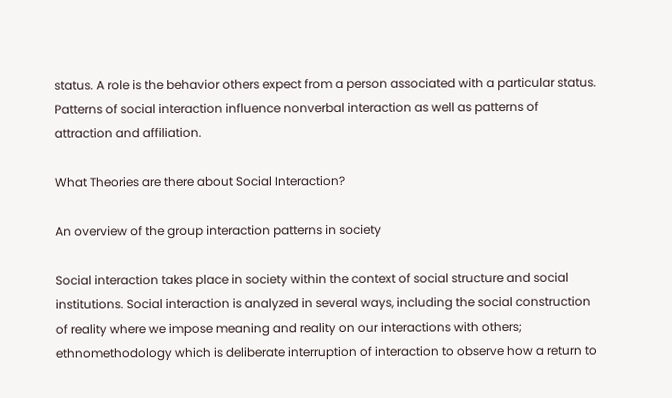status. A role is the behavior others expect from a person associated with a particular status. Patterns of social interaction influence nonverbal interaction as well as patterns of attraction and affiliation.

What Theories are there about Social Interaction?

An overview of the group interaction patterns in society

Social interaction takes place in society within the context of social structure and social institutions. Social interaction is analyzed in several ways, including the social construction of reality where we impose meaning and reality on our interactions with others; ethnomethodology which is deliberate interruption of interaction to observe how a return to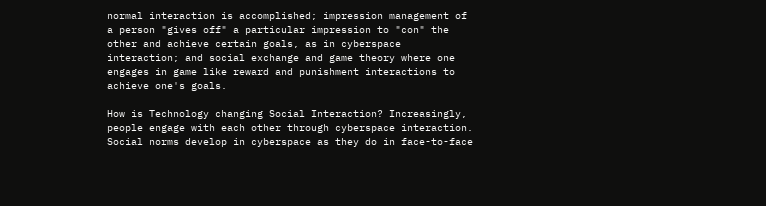normal interaction is accomplished; impression management of a person "gives off" a particular impression to "con" the other and achieve certain goals, as in cyberspace interaction; and social exchange and game theory where one engages in game like reward and punishment interactions to achieve one's goals.

How is Technology changing Social Interaction? Increasingly, people engage with each other through cyberspace interaction. Social norms develop in cyberspace as they do in face-to-face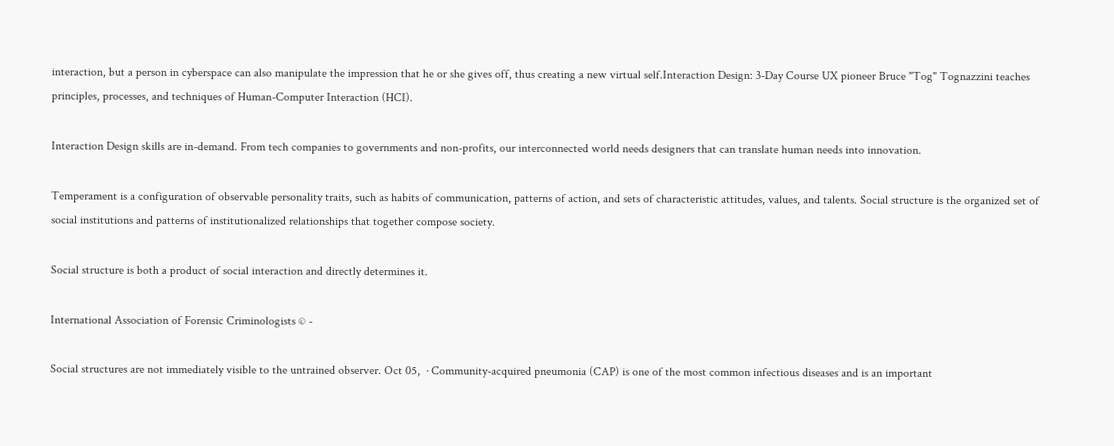interaction, but a person in cyberspace can also manipulate the impression that he or she gives off, thus creating a new virtual self.Interaction Design: 3-Day Course UX pioneer Bruce "Tog" Tognazzini teaches principles, processes, and techniques of Human-Computer Interaction (HCI).

Interaction Design skills are in-demand. From tech companies to governments and non-profits, our interconnected world needs designers that can translate human needs into innovation.

Temperament is a configuration of observable personality traits, such as habits of communication, patterns of action, and sets of characteristic attitudes, values, and talents. Social structure is the organized set of social institutions and patterns of institutionalized relationships that together compose society.

Social structure is both a product of social interaction and directly determines it.

International Association of Forensic Criminologists © -

Social structures are not immediately visible to the untrained observer. Oct 05,  · Community-acquired pneumonia (CAP) is one of the most common infectious diseases and is an important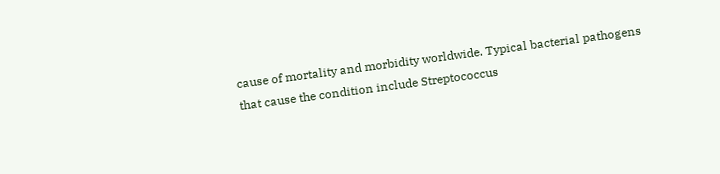cause of mortality and morbidity worldwide. Typical bacterial pathogens that cause the condition include Streptococcus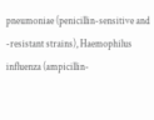pneumoniae (penicillin-sensitive and -resistant strains), Haemophilus influenza (ampicillin-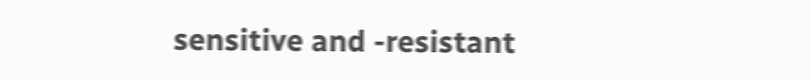sensitive and -resistant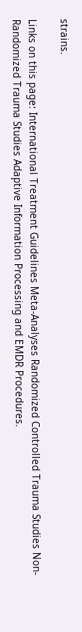strains.

Links on this page: International Treatment Guidelines Meta-Analyses Randomized Controlled Trauma Studies Non-Randomized Trauma Studies Adaptive Information Processing and EMDR Procedures.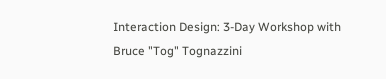Interaction Design: 3-Day Workshop with Bruce "Tog" Tognazzini